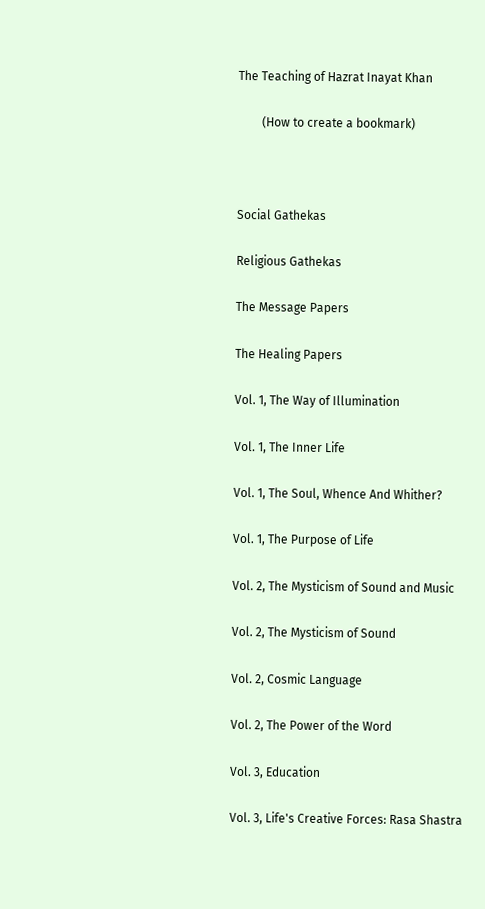The Teaching of Hazrat Inayat Khan

        (How to create a bookmark)



Social Gathekas

Religious Gathekas

The Message Papers

The Healing Papers

Vol. 1, The Way of Illumination

Vol. 1, The Inner Life

Vol. 1, The Soul, Whence And Whither?

Vol. 1, The Purpose of Life

Vol. 2, The Mysticism of Sound and Music

Vol. 2, The Mysticism of Sound

Vol. 2, Cosmic Language

Vol. 2, The Power of the Word

Vol. 3, Education

Vol. 3, Life's Creative Forces: Rasa Shastra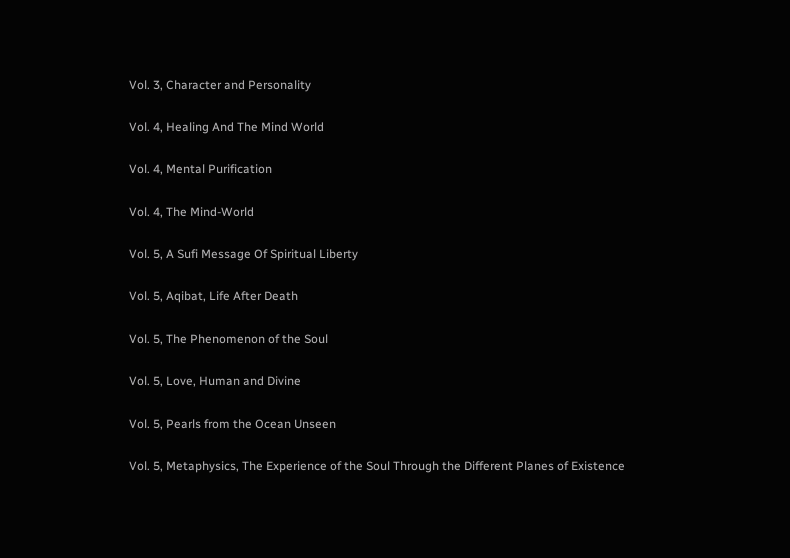Vol. 3, Character and Personality

Vol. 4, Healing And The Mind World

Vol. 4, Mental Purification

Vol. 4, The Mind-World

Vol. 5, A Sufi Message Of Spiritual Liberty

Vol. 5, Aqibat, Life After Death

Vol. 5, The Phenomenon of the Soul

Vol. 5, Love, Human and Divine

Vol. 5, Pearls from the Ocean Unseen

Vol. 5, Metaphysics, The Experience of the Soul Through the Different Planes of Existence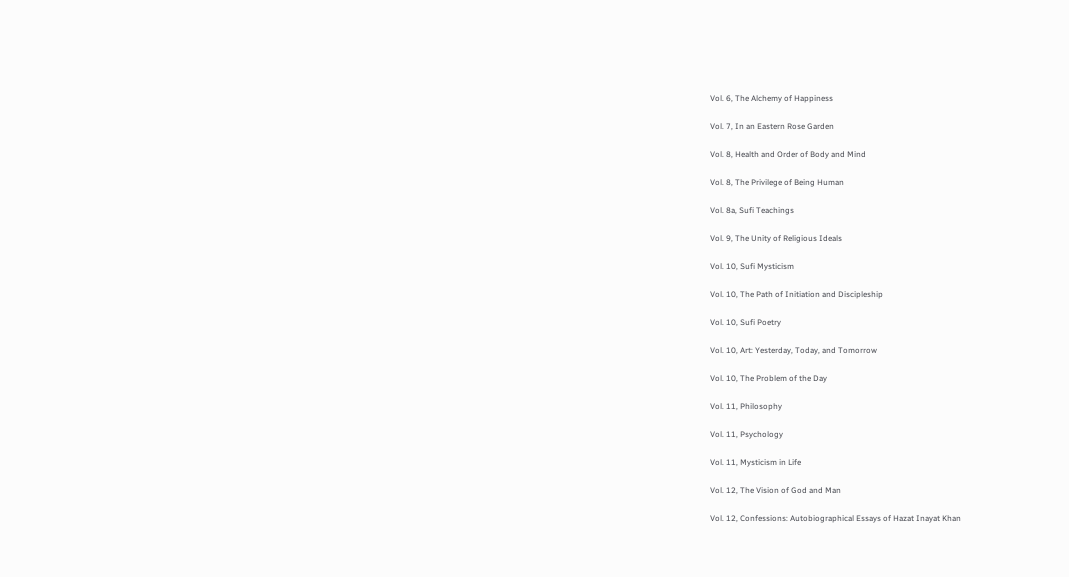Vol. 6, The Alchemy of Happiness

Vol. 7, In an Eastern Rose Garden

Vol. 8, Health and Order of Body and Mind

Vol. 8, The Privilege of Being Human

Vol. 8a, Sufi Teachings

Vol. 9, The Unity of Religious Ideals

Vol. 10, Sufi Mysticism

Vol. 10, The Path of Initiation and Discipleship

Vol. 10, Sufi Poetry

Vol. 10, Art: Yesterday, Today, and Tomorrow

Vol. 10, The Problem of the Day

Vol. 11, Philosophy

Vol. 11, Psychology

Vol. 11, Mysticism in Life

Vol. 12, The Vision of God and Man

Vol. 12, Confessions: Autobiographical Essays of Hazat Inayat Khan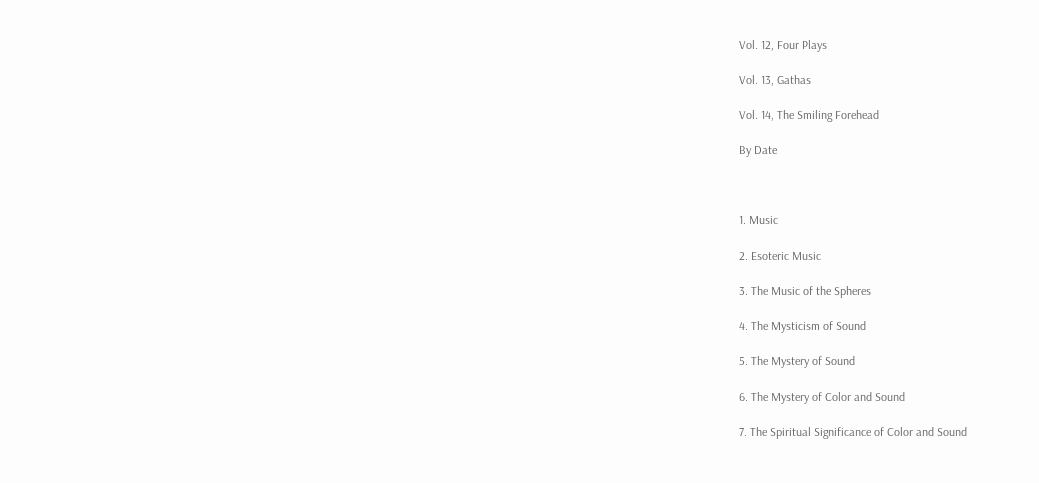Vol. 12, Four Plays

Vol. 13, Gathas

Vol. 14, The Smiling Forehead

By Date



1. Music

2. Esoteric Music

3. The Music of the Spheres

4. The Mysticism of Sound

5. The Mystery of Sound

6. The Mystery of Color and Sound

7. The Spiritual Significance of Color and Sound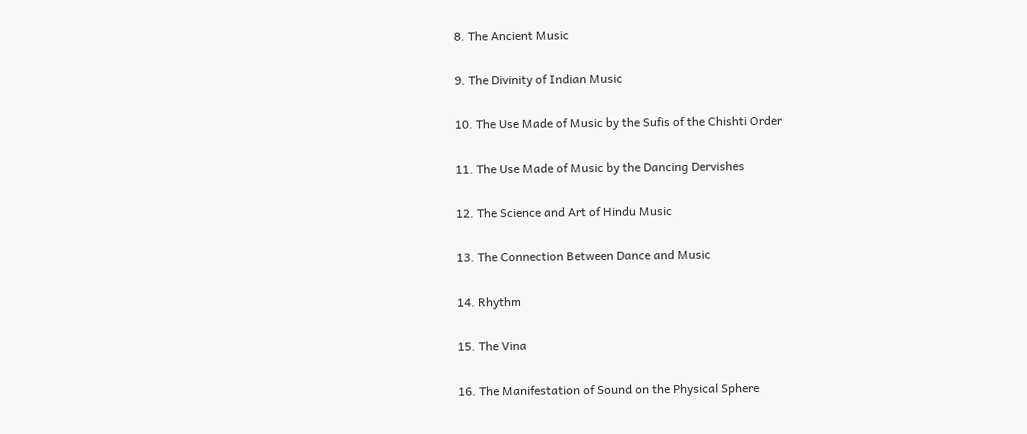8. The Ancient Music

9. The Divinity of Indian Music

10. The Use Made of Music by the Sufis of the Chishti Order

11. The Use Made of Music by the Dancing Dervishes

12. The Science and Art of Hindu Music

13. The Connection Between Dance and Music

14. Rhythm

15. The Vina

16. The Manifestation of Sound on the Physical Sphere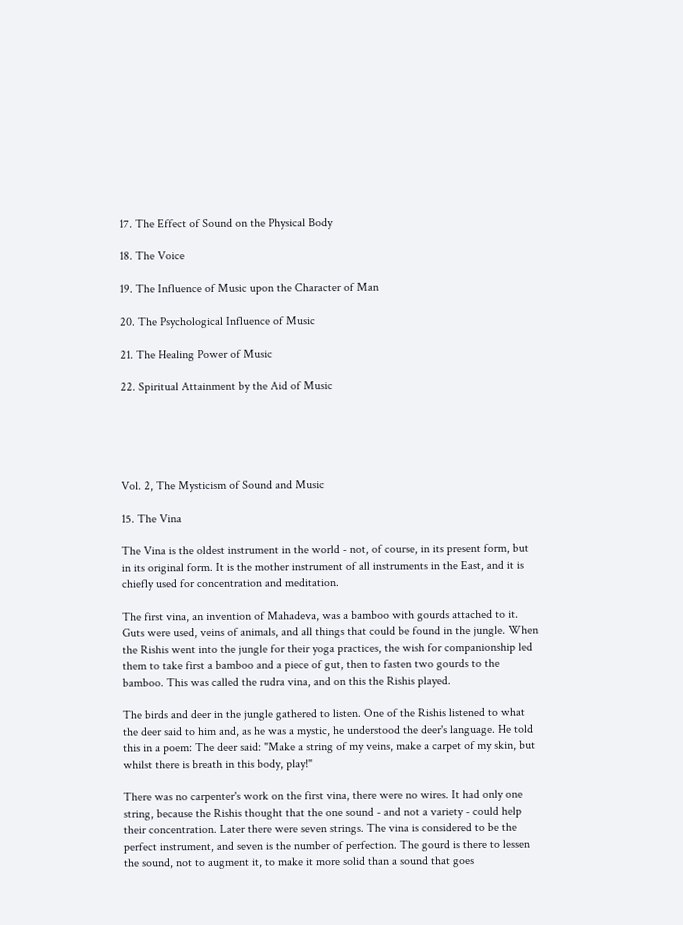17. The Effect of Sound on the Physical Body

18. The Voice

19. The Influence of Music upon the Character of Man

20. The Psychological Influence of Music

21. The Healing Power of Music

22. Spiritual Attainment by the Aid of Music





Vol. 2, The Mysticism of Sound and Music

15. The Vina

The Vina is the oldest instrument in the world - not, of course, in its present form, but in its original form. It is the mother instrument of all instruments in the East, and it is chiefly used for concentration and meditation.

The first vina, an invention of Mahadeva, was a bamboo with gourds attached to it. Guts were used, veins of animals, and all things that could be found in the jungle. When the Rishis went into the jungle for their yoga practices, the wish for companionship led them to take first a bamboo and a piece of gut, then to fasten two gourds to the bamboo. This was called the rudra vina, and on this the Rishis played.

The birds and deer in the jungle gathered to listen. One of the Rishis listened to what the deer said to him and, as he was a mystic, he understood the deer's language. He told this in a poem: The deer said: "Make a string of my veins, make a carpet of my skin, but whilst there is breath in this body, play!"

There was no carpenter's work on the first vina, there were no wires. It had only one string, because the Rishis thought that the one sound - and not a variety - could help their concentration. Later there were seven strings. The vina is considered to be the perfect instrument, and seven is the number of perfection. The gourd is there to lessen the sound, not to augment it, to make it more solid than a sound that goes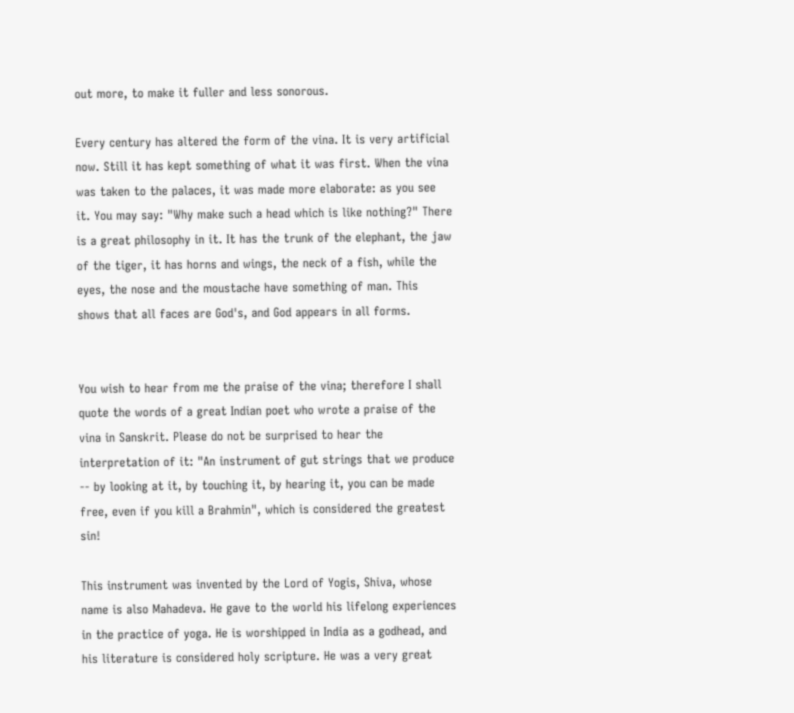out more, to make it fuller and less sonorous.

Every century has altered the form of the vina. It is very artificial now. Still it has kept something of what it was first. When the vina was taken to the palaces, it was made more elaborate: as you see it. You may say: "Why make such a head which is like nothing?" There is a great philosophy in it. It has the trunk of the elephant, the jaw of the tiger, it has horns and wings, the neck of a fish, while the eyes, the nose and the moustache have something of man. This shows that all faces are God's, and God appears in all forms.


You wish to hear from me the praise of the vina; therefore I shall quote the words of a great Indian poet who wrote a praise of the vina in Sanskrit. Please do not be surprised to hear the interpretation of it: "An instrument of gut strings that we produce -- by looking at it, by touching it, by hearing it, you can be made free, even if you kill a Brahmin", which is considered the greatest sin!

This instrument was invented by the Lord of Yogis, Shiva, whose name is also Mahadeva. He gave to the world his lifelong experiences in the practice of yoga. He is worshipped in India as a godhead, and his literature is considered holy scripture. He was a very great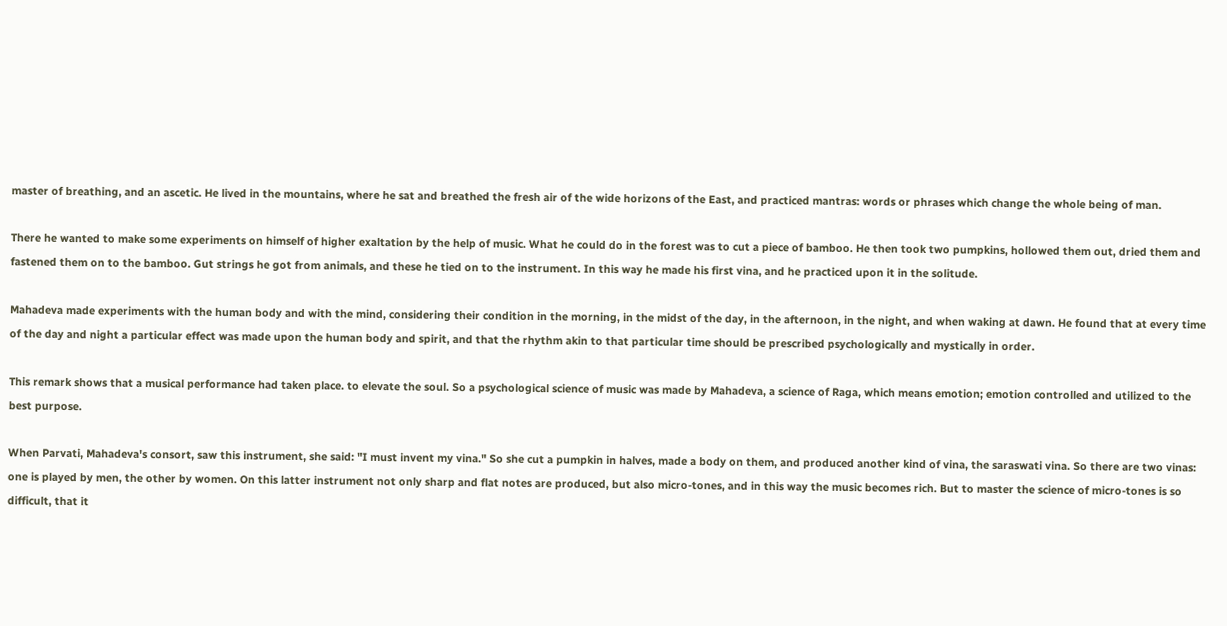master of breathing, and an ascetic. He lived in the mountains, where he sat and breathed the fresh air of the wide horizons of the East, and practiced mantras: words or phrases which change the whole being of man.

There he wanted to make some experiments on himself of higher exaltation by the help of music. What he could do in the forest was to cut a piece of bamboo. He then took two pumpkins, hollowed them out, dried them and fastened them on to the bamboo. Gut strings he got from animals, and these he tied on to the instrument. In this way he made his first vina, and he practiced upon it in the solitude.

Mahadeva made experiments with the human body and with the mind, considering their condition in the morning, in the midst of the day, in the afternoon, in the night, and when waking at dawn. He found that at every time of the day and night a particular effect was made upon the human body and spirit, and that the rhythm akin to that particular time should be prescribed psychologically and mystically in order.

This remark shows that a musical performance had taken place. to elevate the soul. So a psychological science of music was made by Mahadeva, a science of Raga, which means emotion; emotion controlled and utilized to the best purpose.

When Parvati, Mahadeva's consort, saw this instrument, she said: "I must invent my vina." So she cut a pumpkin in halves, made a body on them, and produced another kind of vina, the saraswati vina. So there are two vinas: one is played by men, the other by women. On this latter instrument not only sharp and flat notes are produced, but also micro-tones, and in this way the music becomes rich. But to master the science of micro-tones is so difficult, that it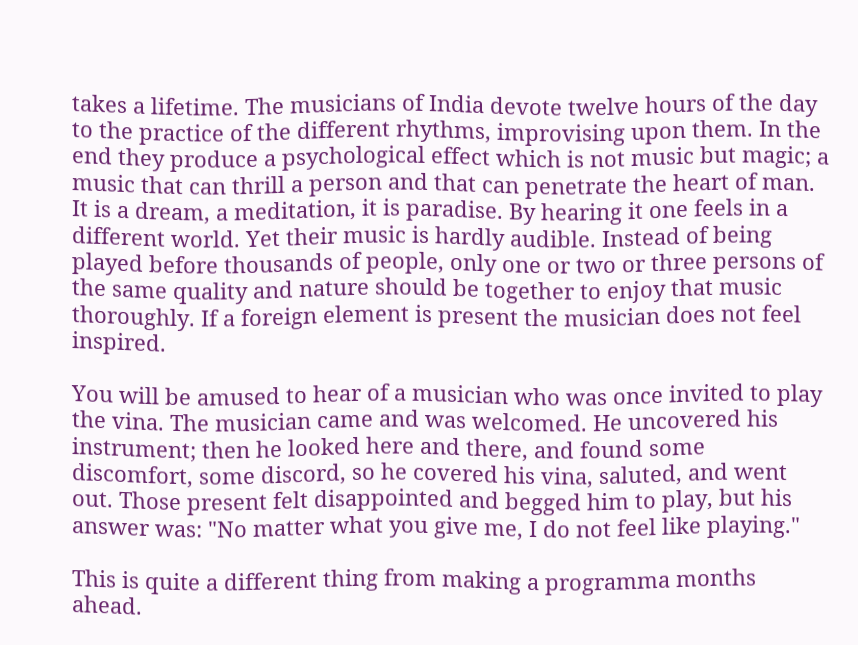takes a lifetime. The musicians of India devote twelve hours of the day to the practice of the different rhythms, improvising upon them. In the end they produce a psychological effect which is not music but magic; a music that can thrill a person and that can penetrate the heart of man. It is a dream, a meditation, it is paradise. By hearing it one feels in a different world. Yet their music is hardly audible. Instead of being played before thousands of people, only one or two or three persons of the same quality and nature should be together to enjoy that music thoroughly. If a foreign element is present the musician does not feel inspired.

You will be amused to hear of a musician who was once invited to play the vina. The musician came and was welcomed. He uncovered his instrument; then he looked here and there, and found some discomfort, some discord, so he covered his vina, saluted, and went out. Those present felt disappointed and begged him to play, but his answer was: "No matter what you give me, I do not feel like playing."

This is quite a different thing from making a programma months ahead.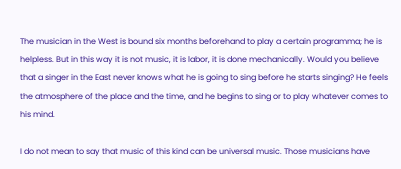The musician in the West is bound six months beforehand to play a certain programma; he is helpless. But in this way it is not music, it is labor, it is done mechanically. Would you believe that a singer in the East never knows what he is going to sing before he starts singing? He feels the atmosphere of the place and the time, and he begins to sing or to play whatever comes to his mind.

I do not mean to say that music of this kind can be universal music. Those musicians have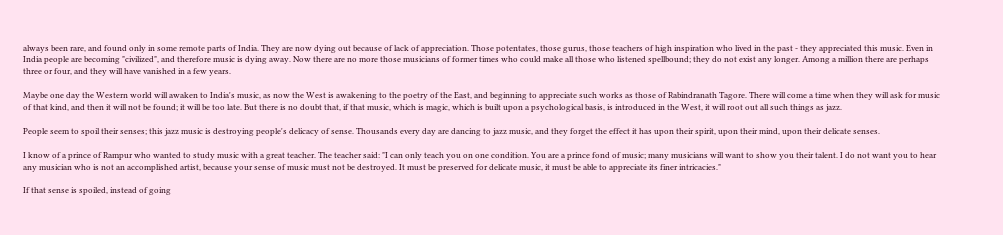always been rare, and found only in some remote parts of India. They are now dying out because of lack of appreciation. Those potentates, those gurus, those teachers of high inspiration who lived in the past - they appreciated this music. Even in India people are becoming "civilized", and therefore music is dying away. Now there are no more those musicians of former times who could make all those who listened spellbound; they do not exist any longer. Among a million there are perhaps three or four, and they will have vanished in a few years.

Maybe one day the Western world will awaken to India's music, as now the West is awakening to the poetry of the East, and beginning to appreciate such works as those of Rabindranath Tagore. There will come a time when they will ask for music of that kind, and then it will not be found; it will be too late. But there is no doubt that, if that music, which is magic, which is built upon a psychological basis, is introduced in the West, it will root out all such things as jazz.

People seem to spoil their senses; this jazz music is destroying people's delicacy of sense. Thousands every day are dancing to jazz music, and they forget the effect it has upon their spirit, upon their mind, upon their delicate senses.

I know of a prince of Rampur who wanted to study music with a great teacher. The teacher said: "I can only teach you on one condition. You are a prince fond of music; many musicians will want to show you their talent. I do not want you to hear any musician who is not an accomplished artist, because your sense of music must not be destroyed. It must be preserved for delicate music, it must be able to appreciate its finer intricacies."

If that sense is spoiled, instead of going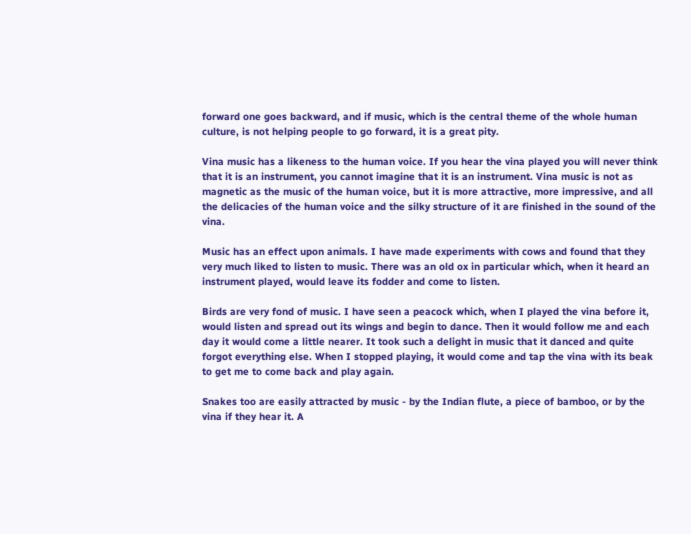forward one goes backward, and if music, which is the central theme of the whole human culture, is not helping people to go forward, it is a great pity.

Vina music has a likeness to the human voice. If you hear the vina played you will never think that it is an instrument, you cannot imagine that it is an instrument. Vina music is not as magnetic as the music of the human voice, but it is more attractive, more impressive, and all the delicacies of the human voice and the silky structure of it are finished in the sound of the vina.

Music has an effect upon animals. I have made experiments with cows and found that they very much liked to listen to music. There was an old ox in particular which, when it heard an instrument played, would leave its fodder and come to listen.

Birds are very fond of music. I have seen a peacock which, when I played the vina before it, would listen and spread out its wings and begin to dance. Then it would follow me and each day it would come a little nearer. It took such a delight in music that it danced and quite forgot everything else. When I stopped playing, it would come and tap the vina with its beak to get me to come back and play again.

Snakes too are easily attracted by music - by the Indian flute, a piece of bamboo, or by the vina if they hear it. A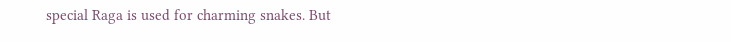special Raga is used for charming snakes. But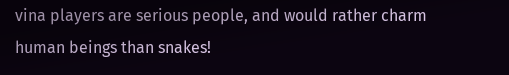vina players are serious people, and would rather charm human beings than snakes!